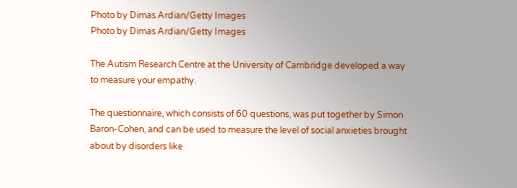Photo by Dimas Ardian/Getty Images
Photo by Dimas Ardian/Getty Images

The Autism Research Centre at the University of Cambridge developed a way to measure your empathy.

The questionnaire, which consists of 60 questions, was put together by Simon Baron-Cohen, and can be used to measure the level of social anxieties brought about by disorders like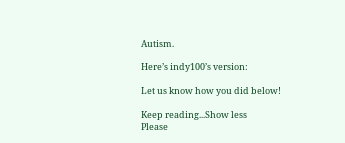Autism.

Here’s indy100’s version:

Let us know how you did below!

Keep reading...Show less
Please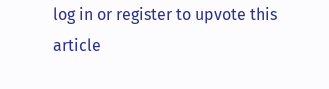log in or register to upvote this article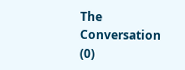The Conversation (0)